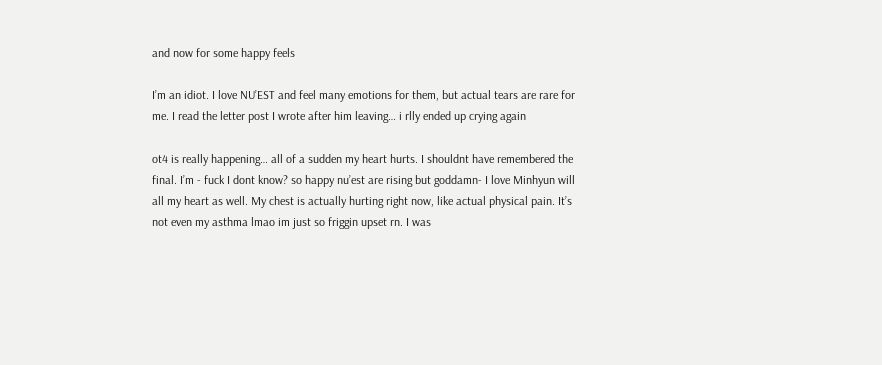and now for some happy feels

I’m an idiot. I love NU’EST and feel many emotions for them, but actual tears are rare for me. I read the letter post I wrote after him leaving… i rlly ended up crying again

ot4 is really happening… all of a sudden my heart hurts. I shouldnt have remembered the final. I’m - fuck I dont know? so happy nu’est are rising but goddamn- I love Minhyun will all my heart as well. My chest is actually hurting right now, like actual physical pain. It’s not even my asthma lmao im just so friggin upset rn. I was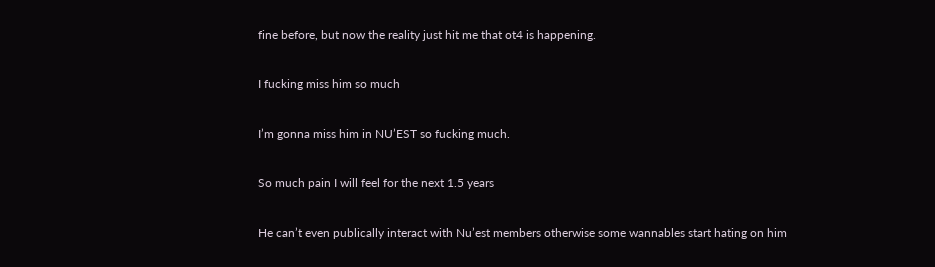fine before, but now the reality just hit me that ot4 is happening.

I fucking miss him so much

I’m gonna miss him in NU’EST so fucking much.

So much pain I will feel for the next 1.5 years

He can’t even publically interact with Nu’est members otherwise some wannables start hating on him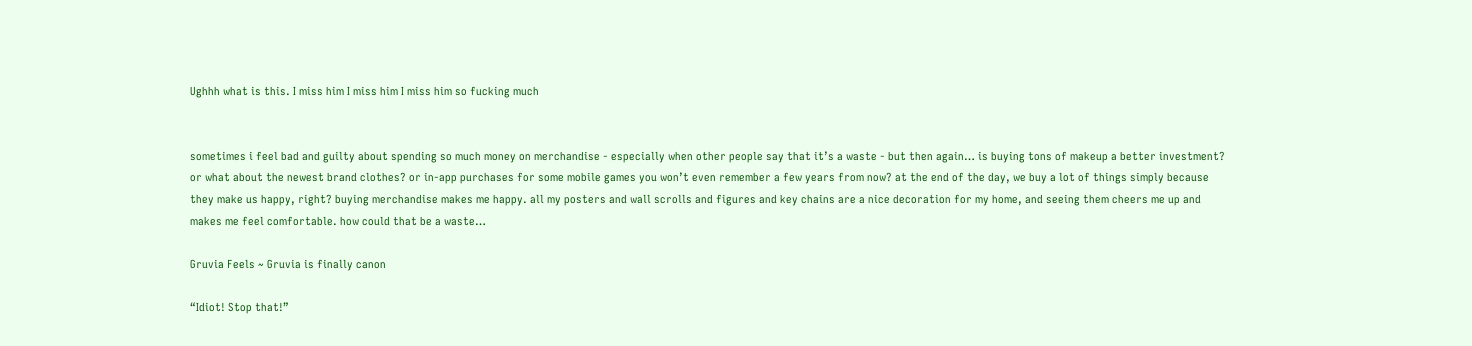Ughhh what is this. I miss him I miss him I miss him so fucking much


sometimes i feel bad and guilty about spending so much money on merchandise - especially when other people say that it’s a waste - but then again… is buying tons of makeup a better investment? or what about the newest brand clothes? or in-app purchases for some mobile games you won’t even remember a few years from now? at the end of the day, we buy a lot of things simply because they make us happy, right? buying merchandise makes me happy. all my posters and wall scrolls and figures and key chains are a nice decoration for my home, and seeing them cheers me up and makes me feel comfortable. how could that be a waste…

Gruvia Feels ~ Gruvia is finally canon

“Idiot! Stop that!”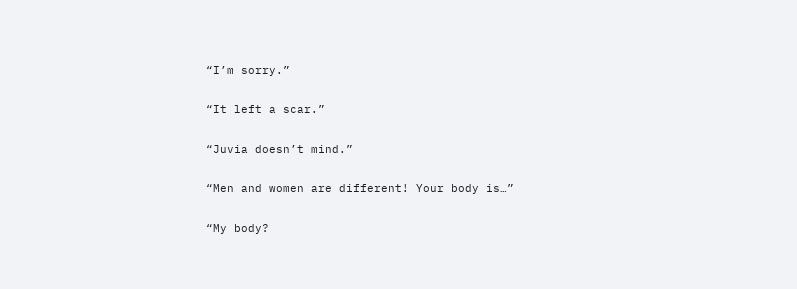“I’m sorry.”

“It left a scar.”

“Juvia doesn’t mind.”

“Men and women are different! Your body is…”

“My body?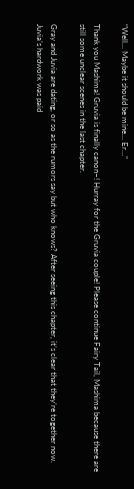“Well… Maybe it should be mine… Er…”

Thank you Mashima! Gruvia is finally canon~! Hurray for the Gruvia couple! Please continue Fairy Tail, Mashima because there are still some unclear scenes in the last chapter.

Gray and Juvia are dating, or so as the rumors say but who knows? After seeing this chapter, it’s clear that they’re together now. Juvia’s hardwork was paid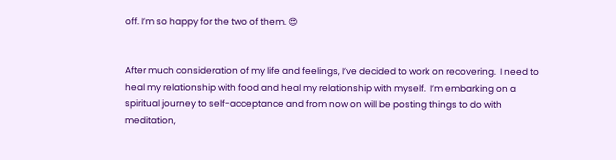off. I’m so happy for the two of them. 😍


After much consideration of my life and feelings, I’ve decided to work on recovering.  I need to heal my relationship with food and heal my relationship with myself.  I’m embarking on a spiritual journey to self-acceptance and from now on will be posting things to do with meditation,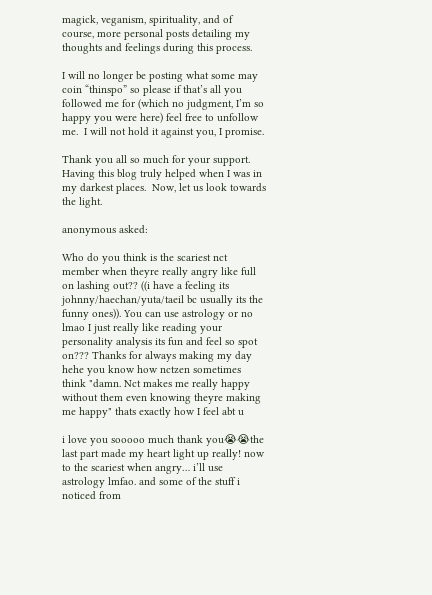magick, veganism, spirituality, and of course, more personal posts detailing my thoughts and feelings during this process.

I will no longer be posting what some may coin “thinspo” so please if that’s all you followed me for (which no judgment, I’m so happy you were here) feel free to unfollow me.  I will not hold it against you, I promise.

Thank you all so much for your support.  Having this blog truly helped when I was in my darkest places.  Now, let us look towards the light.

anonymous asked:

Who do you think is the scariest nct member when theyre really angry like full on lashing out?? ((i have a feeling its johnny/haechan/yuta/taeil bc usually its the funny ones)). You can use astrology or no lmao I just really like reading your personality analysis its fun and feel so spot on??? Thanks for always making my day hehe you know how nctzen sometimes think "damn. Nct makes me really happy without them even knowing theyre making me happy" thats exactly how I feel abt u

i love you sooooo much thank you😭😭the last part made my heart light up really! now to the scariest when angry… i’ll use astrology lmfao. and some of the stuff i noticed from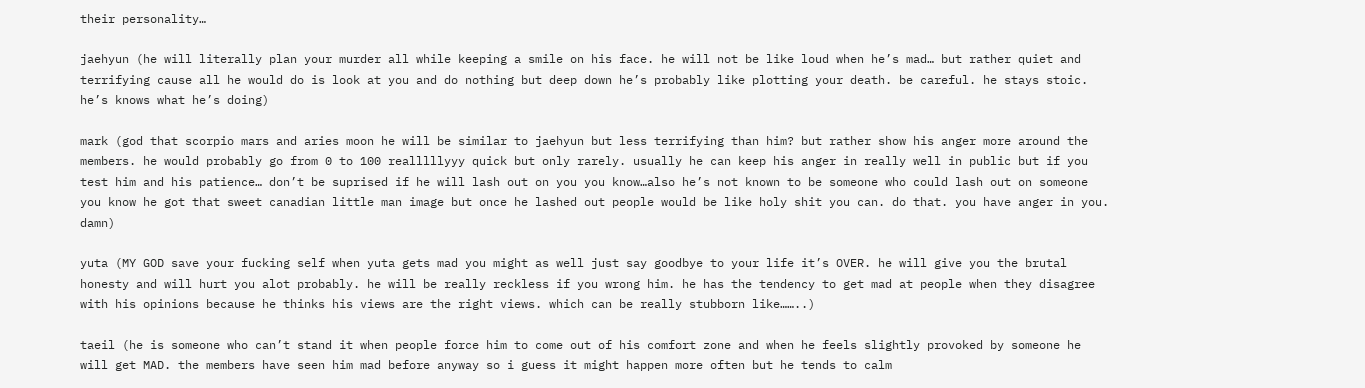their personality…

jaehyun (he will literally plan your murder all while keeping a smile on his face. he will not be like loud when he’s mad… but rather quiet and terrifying cause all he would do is look at you and do nothing but deep down he’s probably like plotting your death. be careful. he stays stoic. he’s knows what he’s doing)

mark (god that scorpio mars and aries moon he will be similar to jaehyun but less terrifying than him? but rather show his anger more around the members. he would probably go from 0 to 100 realllllyyy quick but only rarely. usually he can keep his anger in really well in public but if you test him and his patience… don’t be suprised if he will lash out on you you know…also he’s not known to be someone who could lash out on someone you know he got that sweet canadian little man image but once he lashed out people would be like holy shit you can. do that. you have anger in you. damn)

yuta (MY GOD save your fucking self when yuta gets mad you might as well just say goodbye to your life it’s OVER. he will give you the brutal honesty and will hurt you alot probably. he will be really reckless if you wrong him. he has the tendency to get mad at people when they disagree with his opinions because he thinks his views are the right views. which can be really stubborn like……..)

taeil (he is someone who can’t stand it when people force him to come out of his comfort zone and when he feels slightly provoked by someone he will get MAD. the members have seen him mad before anyway so i guess it might happen more often but he tends to calm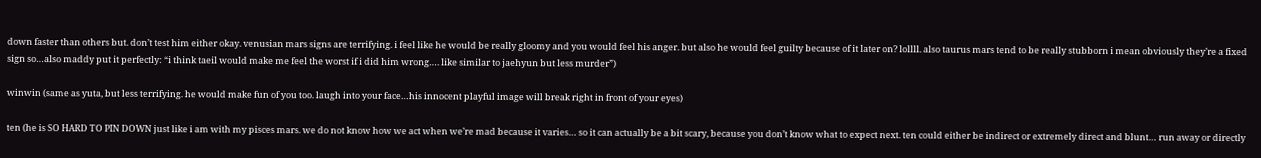down faster than others but. don’t test him either okay. venusian mars signs are terrifying. i feel like he would be really gloomy and you would feel his anger. but also he would feel guilty because of it later on? lollll. also taurus mars tend to be really stubborn i mean obviously they’re a fixed sign so…also maddy put it perfectly: “i think taeil would make me feel the worst if i did him wrong…. like similar to jaehyun but less murder”)

winwin (same as yuta, but less terrifying. he would make fun of you too. laugh into your face…his innocent playful image will break right in front of your eyes)

ten (he is SO HARD TO PIN DOWN just like i am with my pisces mars. we do not know how we act when we’re mad because it varies… so it can actually be a bit scary, because you don’t know what to expect next. ten could either be indirect or extremely direct and blunt… run away or directly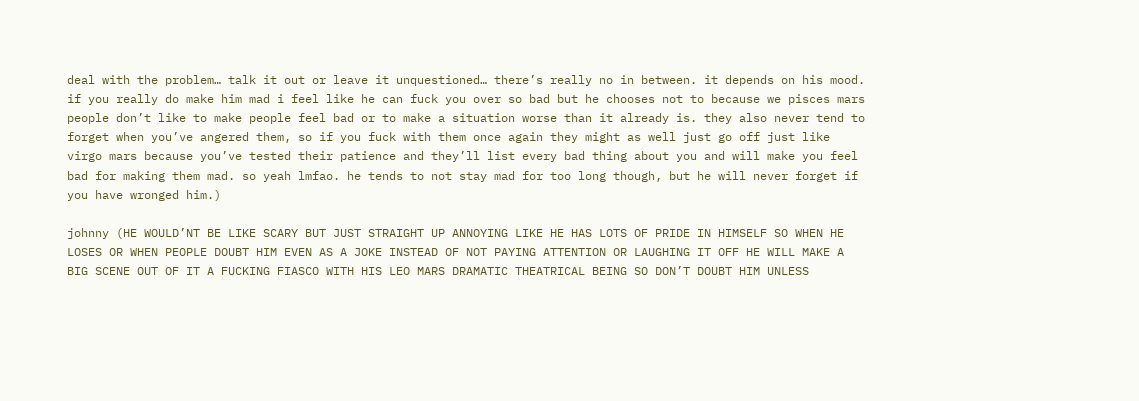deal with the problem… talk it out or leave it unquestioned… there’s really no in between. it depends on his mood. if you really do make him mad i feel like he can fuck you over so bad but he chooses not to because we pisces mars people don’t like to make people feel bad or to make a situation worse than it already is. they also never tend to forget when you’ve angered them, so if you fuck with them once again they might as well just go off just like virgo mars because you’ve tested their patience and they’ll list every bad thing about you and will make you feel bad for making them mad. so yeah lmfao. he tends to not stay mad for too long though, but he will never forget if you have wronged him.)

johnny (HE WOULD’NT BE LIKE SCARY BUT JUST STRAIGHT UP ANNOYING LIKE HE HAS LOTS OF PRIDE IN HIMSELF SO WHEN HE LOSES OR WHEN PEOPLE DOUBT HIM EVEN AS A JOKE INSTEAD OF NOT PAYING ATTENTION OR LAUGHING IT OFF HE WILL MAKE A BIG SCENE OUT OF IT A FUCKING FIASCO WITH HIS LEO MARS DRAMATIC THEATRICAL BEING SO DON’T DOUBT HIM UNLESS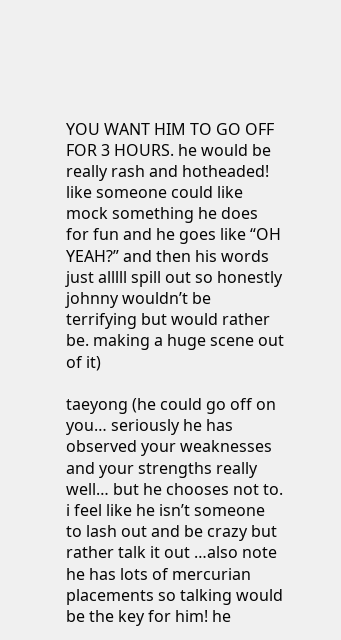YOU WANT HIM TO GO OFF FOR 3 HOURS. he would be really rash and hotheaded! like someone could like mock something he does for fun and he goes like “OH YEAH?” and then his words just alllll spill out so honestly johnny wouldn’t be terrifying but would rather be. making a huge scene out of it)

taeyong (he could go off on you… seriously he has observed your weaknesses and your strengths really well… but he chooses not to. i feel like he isn’t someone to lash out and be crazy but rather talk it out …also note he has lots of mercurian placements so talking would be the key for him! he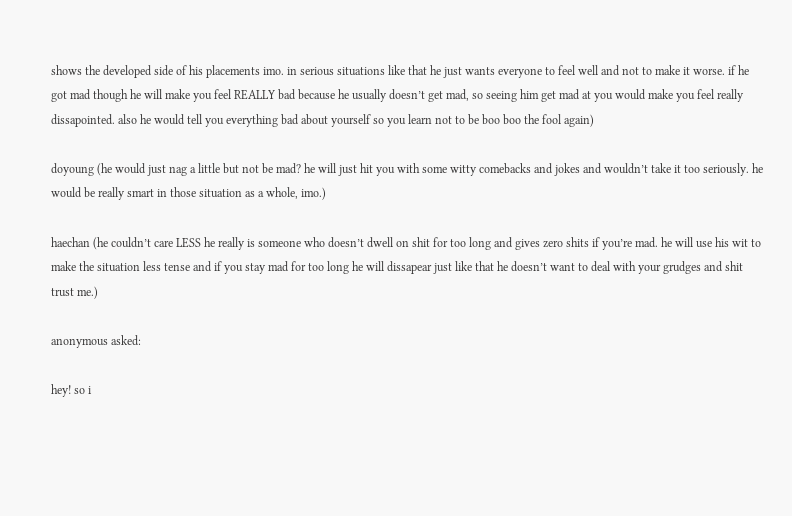shows the developed side of his placements imo. in serious situations like that he just wants everyone to feel well and not to make it worse. if he got mad though he will make you feel REALLY bad because he usually doesn’t get mad, so seeing him get mad at you would make you feel really dissapointed. also he would tell you everything bad about yourself so you learn not to be boo boo the fool again)

doyoung (he would just nag a little but not be mad? he will just hit you with some witty comebacks and jokes and wouldn’t take it too seriously. he would be really smart in those situation as a whole, imo.)

haechan (he couldn’t care LESS he really is someone who doesn’t dwell on shit for too long and gives zero shits if you’re mad. he will use his wit to make the situation less tense and if you stay mad for too long he will dissapear just like that he doesn’t want to deal with your grudges and shit trust me.)

anonymous asked:

hey! so i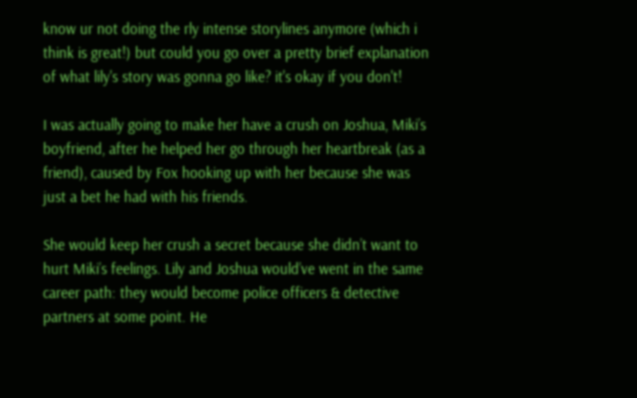know ur not doing the rly intense storylines anymore (which i think is great!) but could you go over a pretty brief explanation of what lily's story was gonna go like? it's okay if you don't!

I was actually going to make her have a crush on Joshua, Miki’s boyfriend, after he helped her go through her heartbreak (as a friend), caused by Fox hooking up with her because she was just a bet he had with his friends.

She would keep her crush a secret because she didn’t want to hurt Miki’s feelings. Lily and Joshua would’ve went in the same career path: they would become police officers & detective partners at some point. He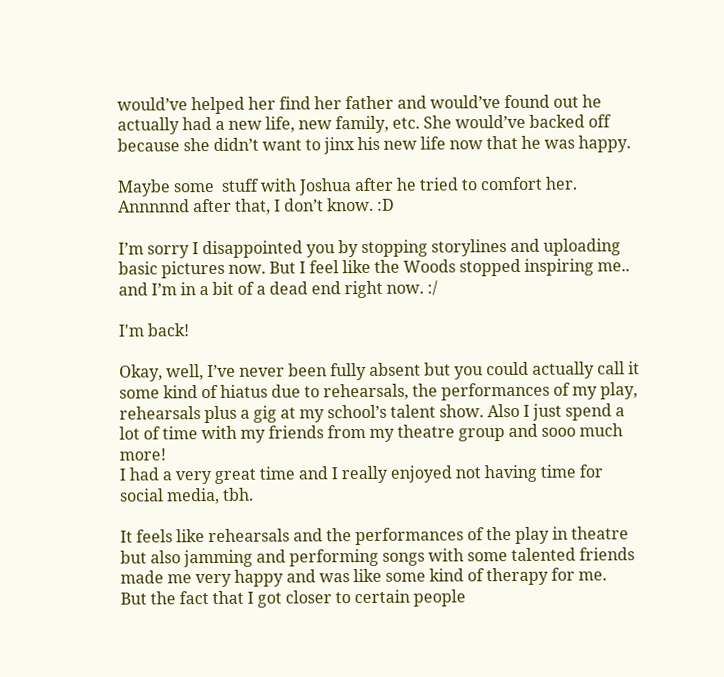would’ve helped her find her father and would’ve found out he actually had a new life, new family, etc. She would’ve backed off because she didn’t want to jinx his new life now that he was happy.

Maybe some  stuff with Joshua after he tried to comfort her. Annnnnd after that, I don’t know. :D

I’m sorry I disappointed you by stopping storylines and uploading basic pictures now. But I feel like the Woods stopped inspiring me.. and I’m in a bit of a dead end right now. :/

I'm back!

Okay, well, I’ve never been fully absent but you could actually call it some kind of hiatus due to rehearsals, the performances of my play, rehearsals plus a gig at my school’s talent show. Also I just spend a lot of time with my friends from my theatre group and sooo much more!
I had a very great time and I really enjoyed not having time for social media, tbh.

It feels like rehearsals and the performances of the play in theatre but also jamming and performing songs with some talented friends made me very happy and was like some kind of therapy for me.
But the fact that I got closer to certain people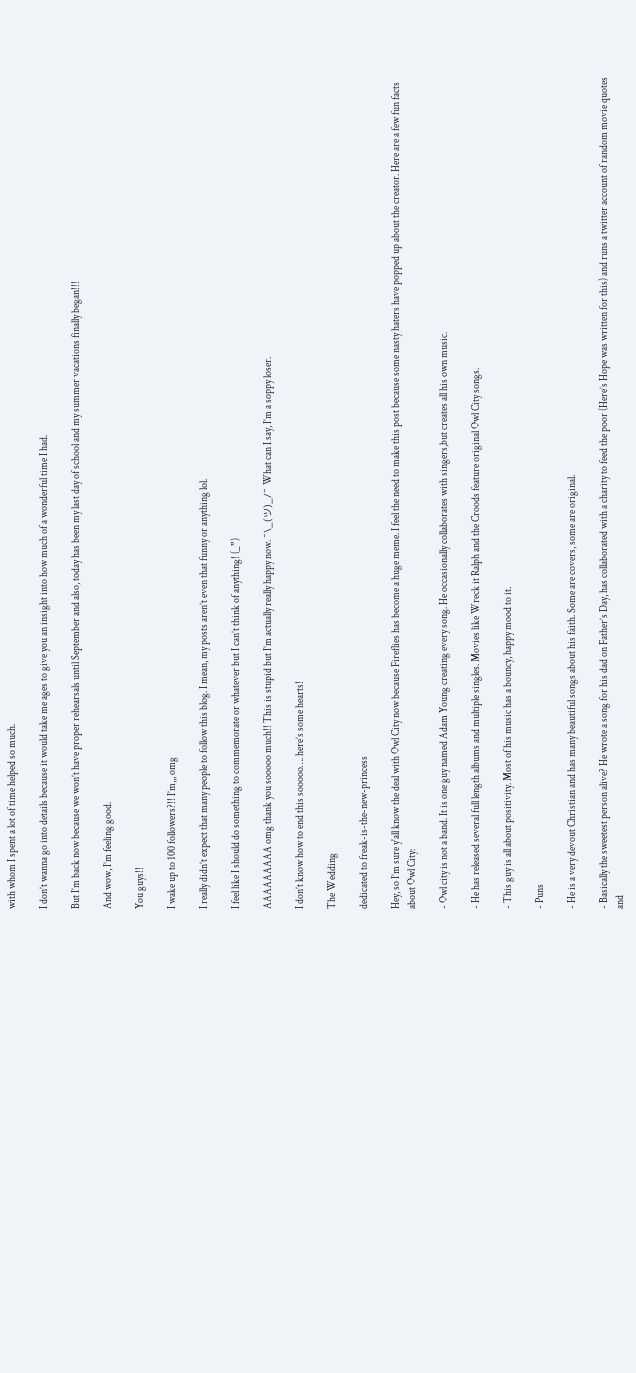with whom I spent a lot of time helped so much.

I don’t wanna go into details because it would take me ages to give you an insight into how much of a wonderful time I had.

But I’m back now because we won’t have proper rehearsals until September and also, today has been my last day of school and my summer vacations finally began!!!

And wow, I’m feeling good.

You guys!!

I wake up to 100 followers?!! I’m,,, omg

I really didn’t expect that many people to follow this blog. I mean, my posts aren’t even that funny or anything lol.

I feel like I should do something to commemorate or whatever but I can’t think of anything! (_”)

AAAAAAAAA omg thank you sooooo much!! This is stupid but I’m actually really happy now. ¯\_(ツ)_/¯ What can I say, I’m a soppy loser.

I don’t know how to end this sooooo…. here’s some hearts!

The Wedding

dedicated to freak-is-the-new-princess

Hey, so I’m sure y'all know the deal with Owl City now because Fireflies has become a huge meme. I feel the need to make this post because some nasty haters have popped up about the creator. Here are a few fun facts about Owl City:

- Owl city is not a band. It is one guy named Adam Young creating every song. He occasionally collaborates with singers,but creates all his own music.

- He has released several full length albums and multiple singles. Movies like Wreck it Ralph and the Croods feature original Owl City songs.

- This guy is all about positivity. Most of his music has a bouncy, happy mood to it.

- Puns

- He is a very devout Christian and has many beautiful songs about his faith. Some are covers, some are original.

- Basically the sweetest person alive? He wrote a song for his dad on Father’s Day, has collaborated with a charity to feed the poor (Here’s Hope was written for this) and runs a twitter account of random movie quotes and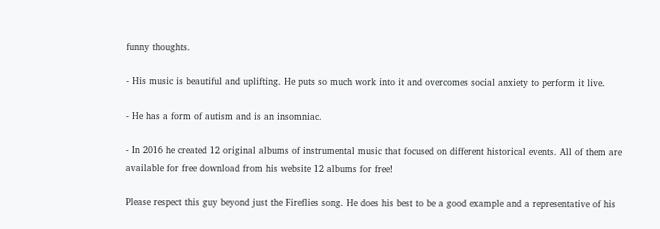funny thoughts.

- His music is beautiful and uplifting. He puts so much work into it and overcomes social anxiety to perform it live.

- He has a form of autism and is an insomniac.

- In 2016 he created 12 original albums of instrumental music that focused on different historical events. All of them are available for free download from his website 12 albums for free!

Please respect this guy beyond just the Fireflies song. He does his best to be a good example and a representative of his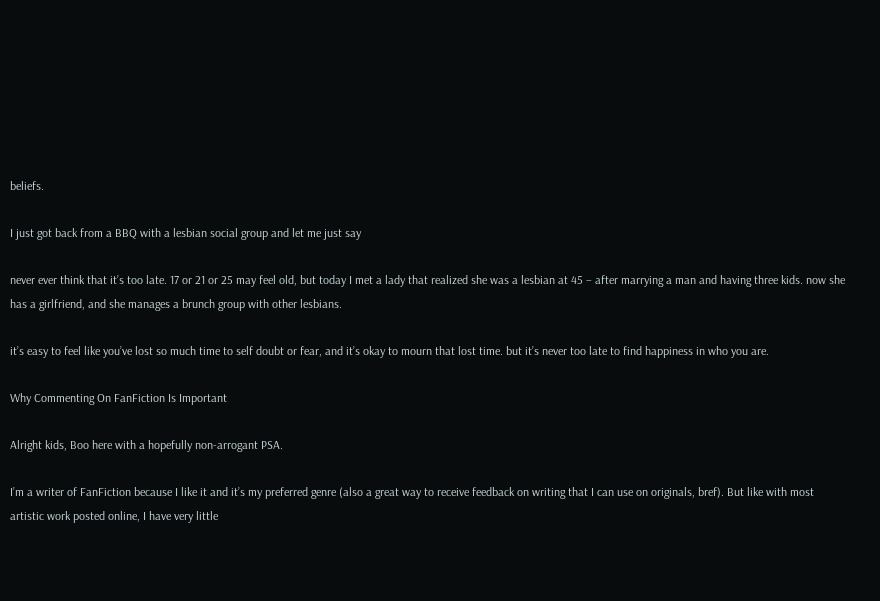beliefs.

I just got back from a BBQ with a lesbian social group and let me just say

never ever think that it’s too late. 17 or 21 or 25 may feel old, but today I met a lady that realized she was a lesbian at 45 – after marrying a man and having three kids. now she has a girlfriend, and she manages a brunch group with other lesbians.

it’s easy to feel like you’ve lost so much time to self doubt or fear, and it’s okay to mourn that lost time. but it’s never too late to find happiness in who you are.

Why Commenting On FanFiction Is Important

Alright kids, Boo here with a hopefully non-arrogant PSA.

I’m a writer of FanFiction because I like it and it’s my preferred genre (also a great way to receive feedback on writing that I can use on originals, bref). But like with most artistic work posted online, I have very little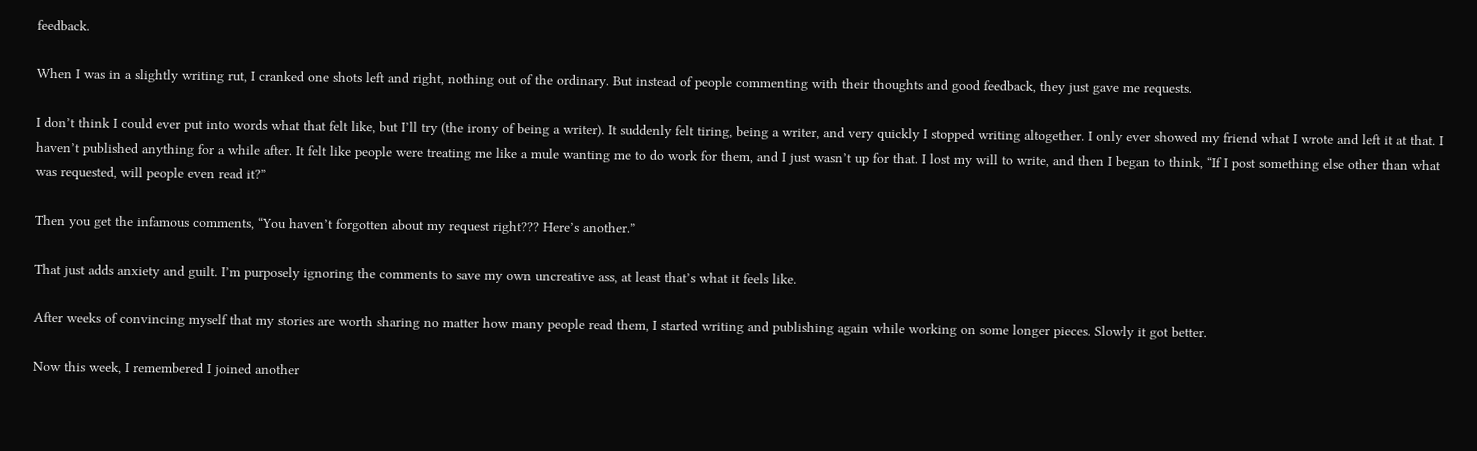feedback.

When I was in a slightly writing rut, I cranked one shots left and right, nothing out of the ordinary. But instead of people commenting with their thoughts and good feedback, they just gave me requests.

I don’t think I could ever put into words what that felt like, but I’ll try (the irony of being a writer). It suddenly felt tiring, being a writer, and very quickly I stopped writing altogether. I only ever showed my friend what I wrote and left it at that. I haven’t published anything for a while after. It felt like people were treating me like a mule wanting me to do work for them, and I just wasn’t up for that. I lost my will to write, and then I began to think, “If I post something else other than what was requested, will people even read it?”

Then you get the infamous comments, “You haven’t forgotten about my request right??? Here’s another.”

That just adds anxiety and guilt. I’m purposely ignoring the comments to save my own uncreative ass, at least that’s what it feels like.

After weeks of convincing myself that my stories are worth sharing no matter how many people read them, I started writing and publishing again while working on some longer pieces. Slowly it got better.

Now this week, I remembered I joined another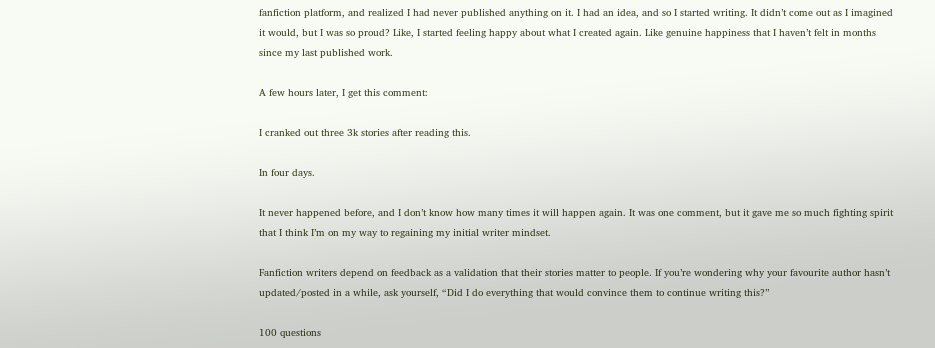fanfiction platform, and realized I had never published anything on it. I had an idea, and so I started writing. It didn’t come out as I imagined it would, but I was so proud? Like, I started feeling happy about what I created again. Like genuine happiness that I haven’t felt in months since my last published work.

A few hours later, I get this comment:

I cranked out three 3k stories after reading this.

In four days.

It never happened before, and I don’t know how many times it will happen again. It was one comment, but it gave me so much fighting spirit that I think I’m on my way to regaining my initial writer mindset.

Fanfiction writers depend on feedback as a validation that their stories matter to people. If you’re wondering why your favourite author hasn’t updated/posted in a while, ask yourself, “Did I do everything that would convince them to continue writing this?”

100 questions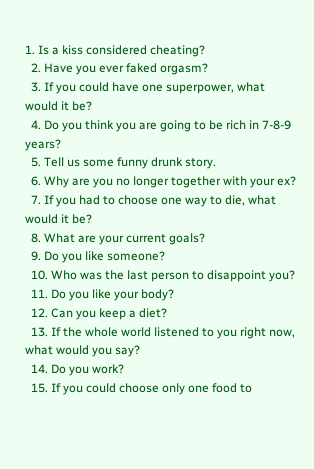1. Is a kiss considered cheating?
  2. Have you ever faked orgasm?
  3. If you could have one superpower, what would it be?
  4. Do you think you are going to be rich in 7-8-9 years?
  5. Tell us some funny drunk story.
  6. Why are you no longer together with your ex?
  7. If you had to choose one way to die, what would it be?
  8. What are your current goals?
  9. Do you like someone?
  10. Who was the last person to disappoint you?
  11. Do you like your body?
  12. Can you keep a diet?
  13. If the whole world listened to you right now, what would you say?
  14. Do you work?
  15. If you could choose only one food to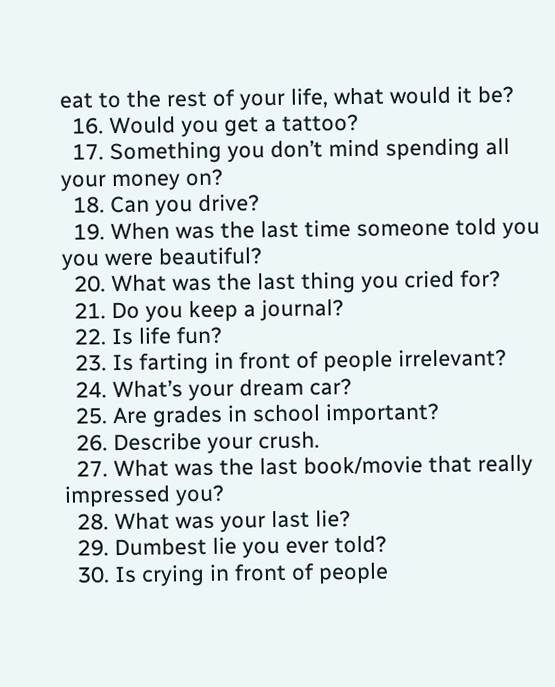eat to the rest of your life, what would it be?
  16. Would you get a tattoo?
  17. Something you don’t mind spending all your money on?
  18. Can you drive?
  19. When was the last time someone told you you were beautiful?
  20. What was the last thing you cried for?
  21. Do you keep a journal?
  22. Is life fun?
  23. Is farting in front of people irrelevant?
  24. What’s your dream car?
  25. Are grades in school important?
  26. Describe your crush.
  27. What was the last book/movie that really impressed you?
  28. What was your last lie?
  29. Dumbest lie you ever told?
  30. Is crying in front of people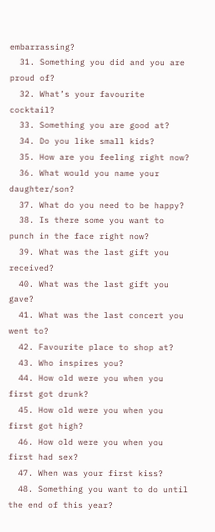embarrassing?
  31. Something you did and you are proud of?
  32. What’s your favourite cocktail?
  33. Something you are good at?
  34. Do you like small kids?
  35. How are you feeling right now?
  36. What would you name your daughter/son?
  37. What do you need to be happy?
  38. Is there some you want to punch in the face right now?
  39. What was the last gift you received?
  40. What was the last gift you gave?
  41. What was the last concert you went to?
  42. Favourite place to shop at?
  43. Who inspires you?
  44. How old were you when you first got drunk?
  45. How old were you when you first got high?
  46. How old were you when you first had sex?
  47. When was your first kiss?
  48. Something you want to do until the end of this year?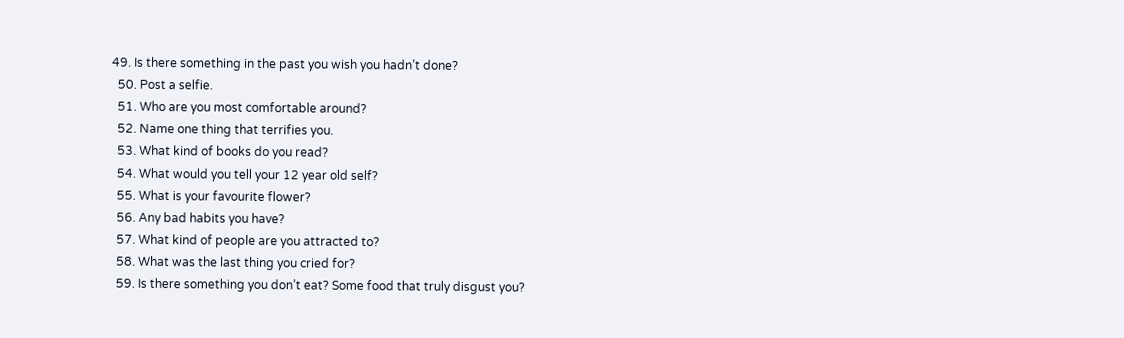49. Is there something in the past you wish you hadn’t done?
  50. Post a selfie.
  51. Who are you most comfortable around?
  52. Name one thing that terrifies you.
  53. What kind of books do you read?
  54. What would you tell your 12 year old self?
  55. What is your favourite flower?
  56. Any bad habits you have?
  57. What kind of people are you attracted to?
  58. What was the last thing you cried for?
  59. Is there something you don’t eat? Some food that truly disgust you?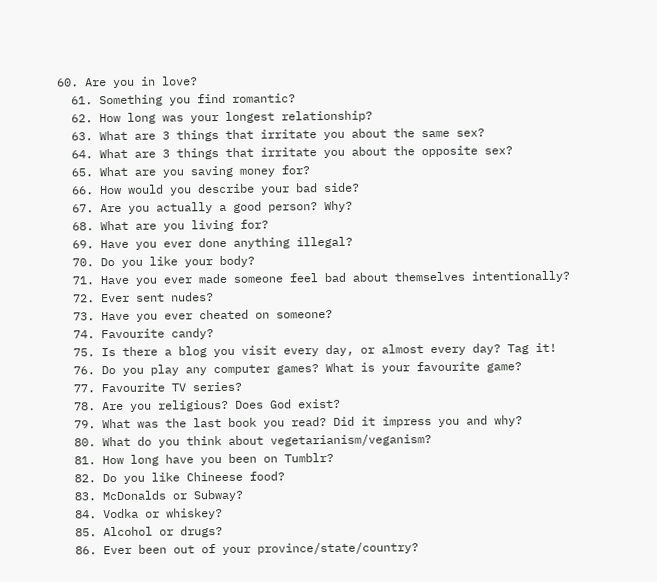60. Are you in love?
  61. Something you find romantic?
  62. How long was your longest relationship?
  63. What are 3 things that irritate you about the same sex?
  64. What are 3 things that irritate you about the opposite sex?
  65. What are you saving money for?
  66. How would you describe your bad side?
  67. Are you actually a good person? Why?
  68. What are you living for?
  69. Have you ever done anything illegal?
  70. Do you like your body?
  71. Have you ever made someone feel bad about themselves intentionally?
  72. Ever sent nudes?
  73. Have you ever cheated on someone?
  74. Favourite candy?
  75. Is there a blog you visit every day, or almost every day? Tag it!
  76. Do you play any computer games? What is your favourite game?
  77. Favourite TV series?
  78. Are you religious? Does God exist?
  79. What was the last book you read? Did it impress you and why?
  80. What do you think about vegetarianism/veganism?
  81. How long have you been on Tumblr?
  82. Do you like Chineese food?
  83. McDonalds or Subway?
  84. Vodka or whiskey?
  85. Alcohol or drugs?
  86. Ever been out of your province/state/country?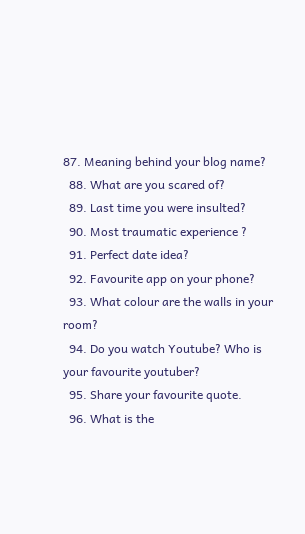87. Meaning behind your blog name?
  88. What are you scared of?
  89. Last time you were insulted?
  90. Most traumatic experience ?
  91. Perfect date idea?
  92. Favourite app on your phone?
  93. What colour are the walls in your room?
  94. Do you watch Youtube? Who is your favourite youtuber?
  95. Share your favourite quote.
  96. What is the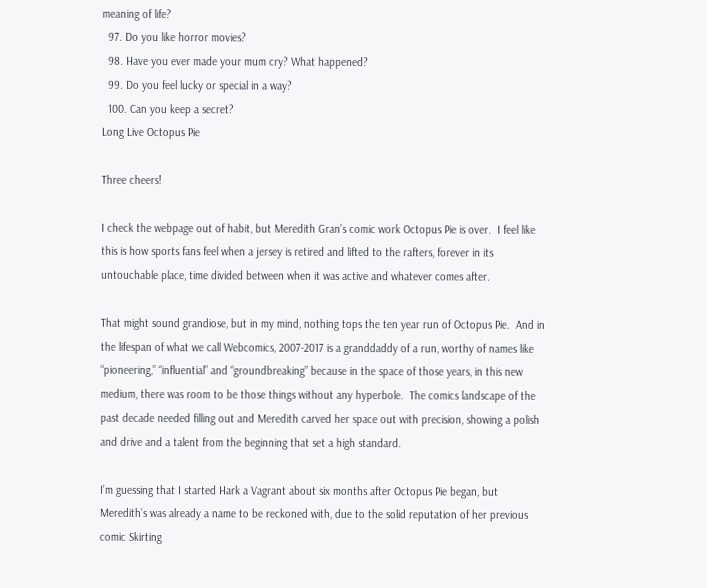meaning of life?
  97. Do you like horror movies?
  98. Have you ever made your mum cry? What happened?
  99. Do you feel lucky or special in a way?
  100. Can you keep a secret?
Long Live Octopus Pie

Three cheers!

I check the webpage out of habit, but Meredith Gran’s comic work Octopus Pie is over.  I feel like this is how sports fans feel when a jersey is retired and lifted to the rafters, forever in its untouchable place, time divided between when it was active and whatever comes after.

That might sound grandiose, but in my mind, nothing tops the ten year run of Octopus Pie.  And in the lifespan of what we call Webcomics, 2007-2017 is a granddaddy of a run, worthy of names like “pioneering,” “influential” and “groundbreaking” because in the space of those years, in this new medium, there was room to be those things without any hyperbole.  The comics landscape of the past decade needed filling out and Meredith carved her space out with precision, showing a polish and drive and a talent from the beginning that set a high standard.

I’m guessing that I started Hark a Vagrant about six months after Octopus Pie began, but Meredith’s was already a name to be reckoned with, due to the solid reputation of her previous comic Skirting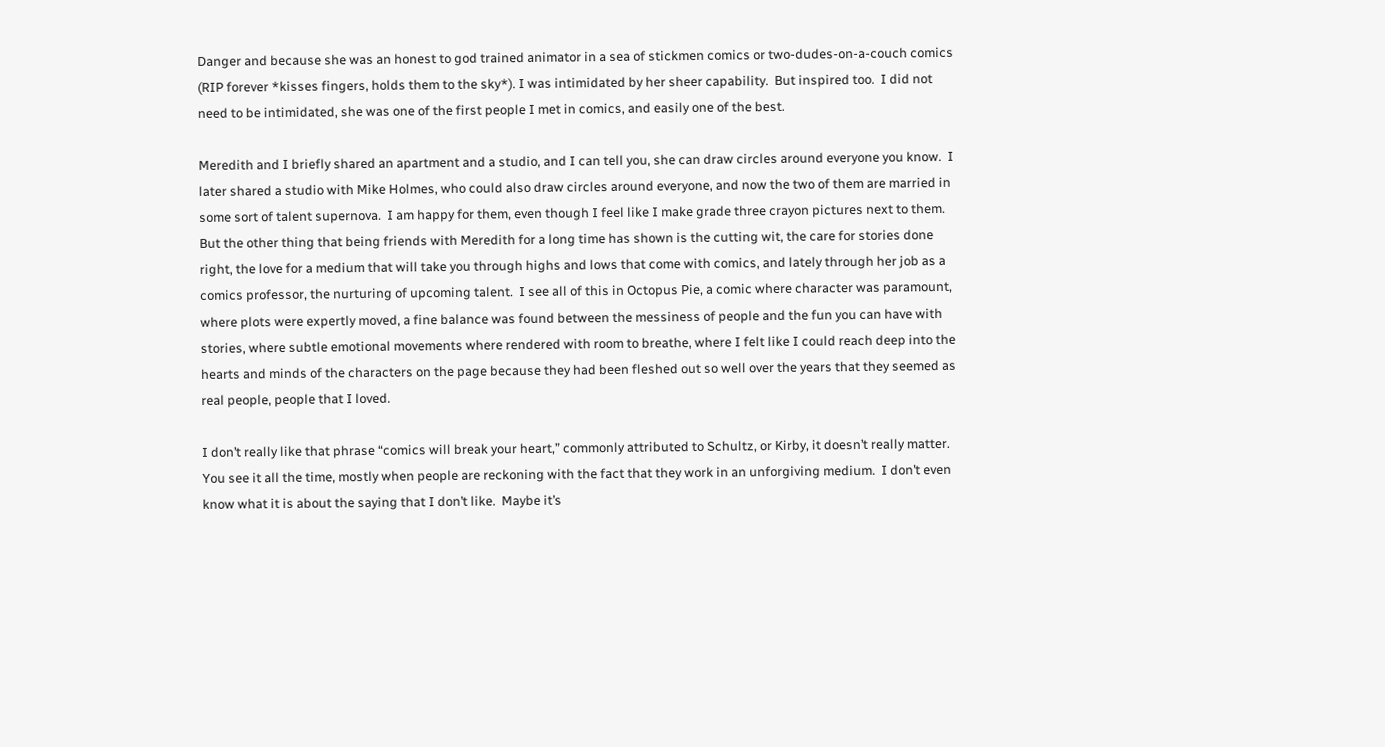Danger and because she was an honest to god trained animator in a sea of stickmen comics or two-dudes-on-a-couch comics (RIP forever *kisses fingers, holds them to the sky*). I was intimidated by her sheer capability.  But inspired too.  I did not need to be intimidated, she was one of the first people I met in comics, and easily one of the best.

Meredith and I briefly shared an apartment and a studio, and I can tell you, she can draw circles around everyone you know.  I later shared a studio with Mike Holmes, who could also draw circles around everyone, and now the two of them are married in some sort of talent supernova.  I am happy for them, even though I feel like I make grade three crayon pictures next to them.  But the other thing that being friends with Meredith for a long time has shown is the cutting wit, the care for stories done right, the love for a medium that will take you through highs and lows that come with comics, and lately through her job as a comics professor, the nurturing of upcoming talent.  I see all of this in Octopus Pie, a comic where character was paramount, where plots were expertly moved, a fine balance was found between the messiness of people and the fun you can have with stories, where subtle emotional movements where rendered with room to breathe, where I felt like I could reach deep into the hearts and minds of the characters on the page because they had been fleshed out so well over the years that they seemed as real people, people that I loved.

I don’t really like that phrase “comics will break your heart,” commonly attributed to Schultz, or Kirby, it doesn’t really matter.  You see it all the time, mostly when people are reckoning with the fact that they work in an unforgiving medium.  I don’t even know what it is about the saying that I don’t like.  Maybe it’s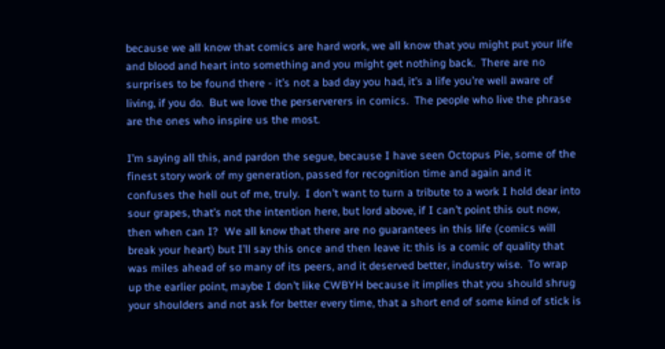because we all know that comics are hard work, we all know that you might put your life and blood and heart into something and you might get nothing back.  There are no surprises to be found there - it’s not a bad day you had, it’s a life you’re well aware of living, if you do.  But we love the perserverers in comics.  The people who live the phrase are the ones who inspire us the most.

I’m saying all this, and pardon the segue, because I have seen Octopus Pie, some of the finest story work of my generation, passed for recognition time and again and it confuses the hell out of me, truly.  I don’t want to turn a tribute to a work I hold dear into sour grapes, that’s not the intention here, but lord above, if I can’t point this out now, then when can I?  We all know that there are no guarantees in this life (comics will break your heart) but I’ll say this once and then leave it: this is a comic of quality that was miles ahead of so many of its peers, and it deserved better, industry wise.  To wrap up the earlier point, maybe I don’t like CWBYH because it implies that you should shrug your shoulders and not ask for better every time, that a short end of some kind of stick is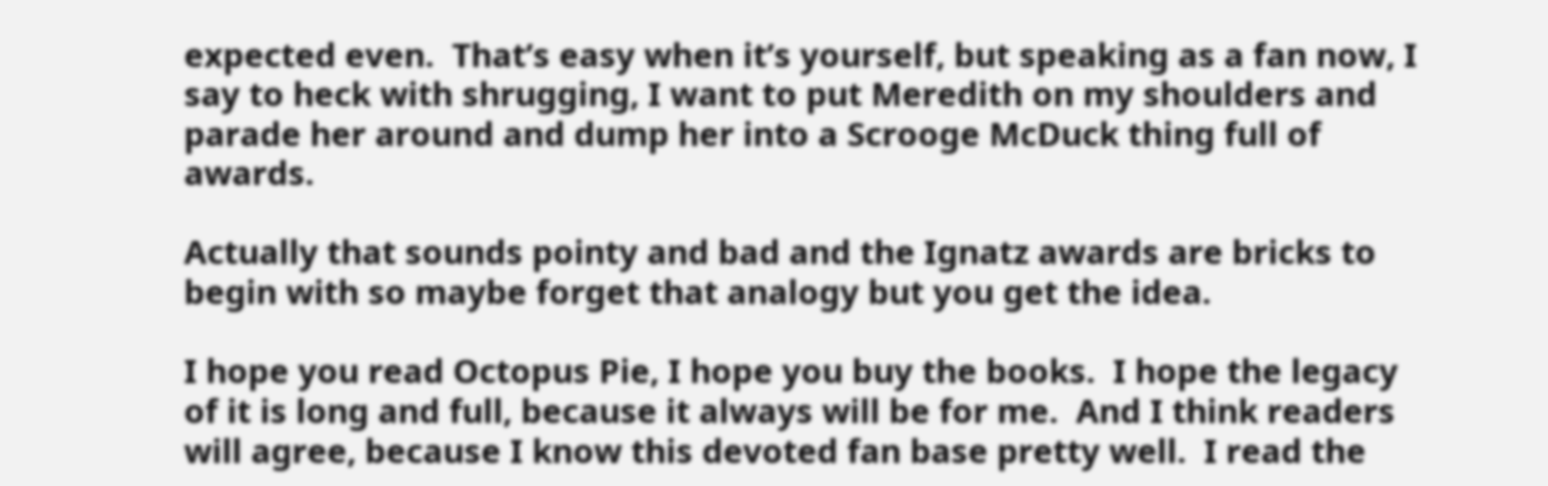expected even.  That’s easy when it’s yourself, but speaking as a fan now, I say to heck with shrugging, I want to put Meredith on my shoulders and parade her around and dump her into a Scrooge McDuck thing full of awards.

Actually that sounds pointy and bad and the Ignatz awards are bricks to begin with so maybe forget that analogy but you get the idea.

I hope you read Octopus Pie, I hope you buy the books.  I hope the legacy of it is long and full, because it always will be for me.  And I think readers will agree, because I know this devoted fan base pretty well.  I read the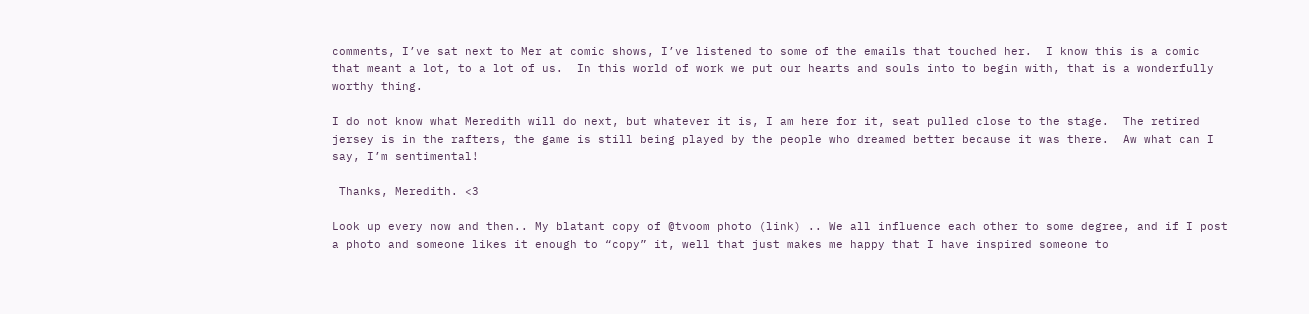comments, I’ve sat next to Mer at comic shows, I’ve listened to some of the emails that touched her.  I know this is a comic that meant a lot, to a lot of us.  In this world of work we put our hearts and souls into to begin with, that is a wonderfully worthy thing.

I do not know what Meredith will do next, but whatever it is, I am here for it, seat pulled close to the stage.  The retired jersey is in the rafters, the game is still being played by the people who dreamed better because it was there.  Aw what can I say, I’m sentimental!

 Thanks, Meredith. <3

Look up every now and then.. My blatant copy of @tvoom photo (link) .. We all influence each other to some degree, and if I post a photo and someone likes it enough to “copy” it, well that just makes me happy that I have inspired someone to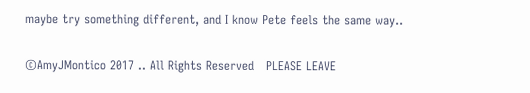maybe try something different, and I know Pete feels the same way..

©AmyJMontico 2017 .. All Rights Reserved   PLEASE LEAVE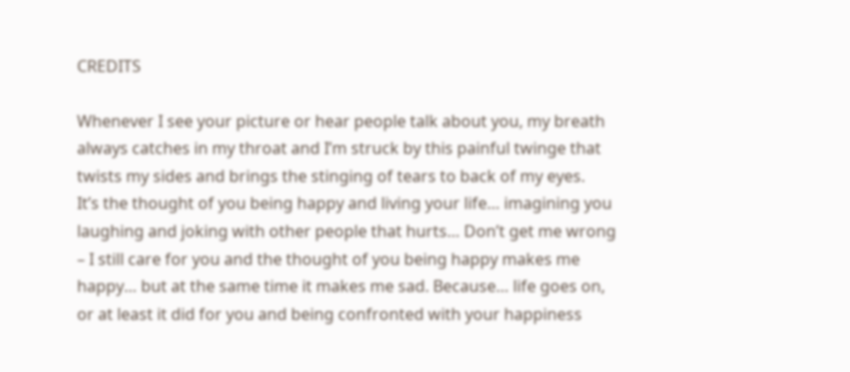CREDITS

Whenever I see your picture or hear people talk about you, my breath always catches in my throat and I’m struck by this painful twinge that twists my sides and brings the stinging of tears to back of my eyes.
It’s the thought of you being happy and living your life… imagining you laughing and joking with other people that hurts… Don’t get me wrong – I still care for you and the thought of you being happy makes me happy… but at the same time it makes me sad. Because… life goes on, or at least it did for you and being confronted with your happiness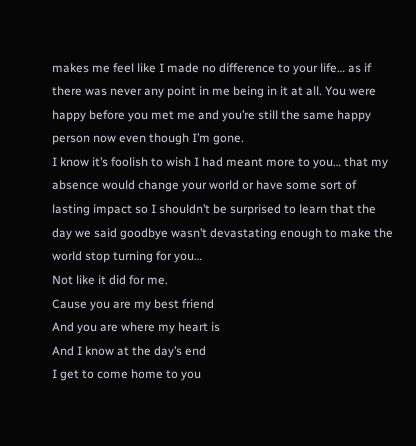makes me feel like I made no difference to your life… as if there was never any point in me being in it at all. You were happy before you met me and you’re still the same happy person now even though I’m gone.
I know it’s foolish to wish I had meant more to you… that my absence would change your world or have some sort of lasting impact so I shouldn’t be surprised to learn that the day we said goodbye wasn’t devastating enough to make the world stop turning for you…
Not like it did for me.
Cause you are my best friend
And you are where my heart is
And I know at the day’s end
I get to come home to you